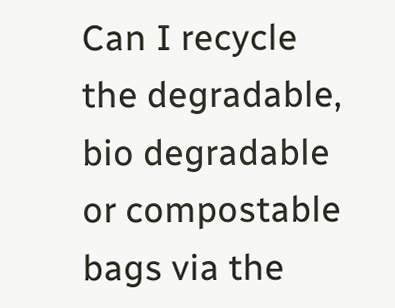Can I recycle the degradable, bio degradable or compostable bags via the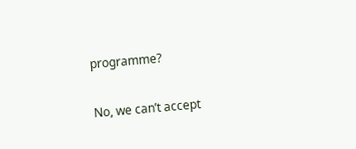programme?

No, we can’t accept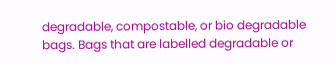degradable, compostable, or bio degradable bags. Bags that are labelled degradable or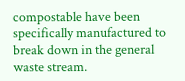compostable have been specifically manufactured to break down in the general waste stream.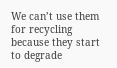We can’t use them for recycling because they start to degrade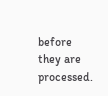before they are processed.